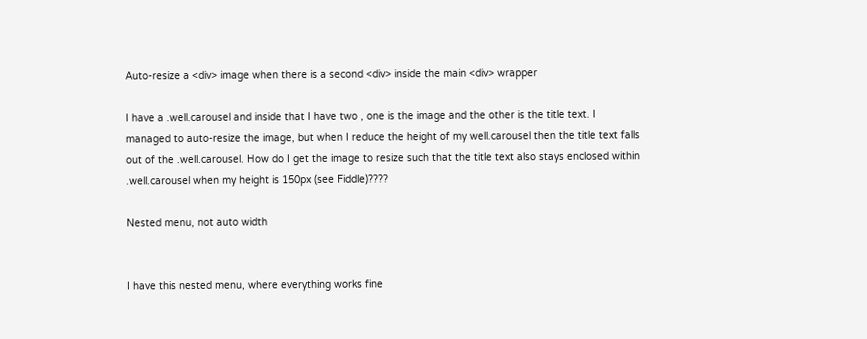Auto-resize a <div> image when there is a second <div> inside the main <div> wrapper

I have a .well.carousel and inside that I have two , one is the image and the other is the title text. I managed to auto-resize the image, but when I reduce the height of my well.carousel then the title text falls out of the .well.carousel. How do I get the image to resize such that the title text also stays enclosed within .well.carousel when my height is 150px (see Fiddle)????

Nested menu, not auto width


I have this nested menu, where everything works fine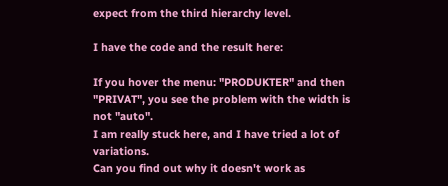expect from the third hierarchy level.

I have the code and the result here:

If you hover the menu: "PRODUKTER" and then "PRIVAT", you see the problem with the width is not "auto".
I am really stuck here, and I have tried a lot of variations.
Can you find out why it doesn't work as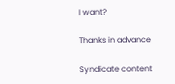I want?

Thanks in advance

Syndicate content